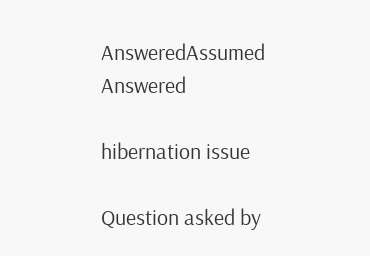AnsweredAssumed Answered

hibernation issue

Question asked by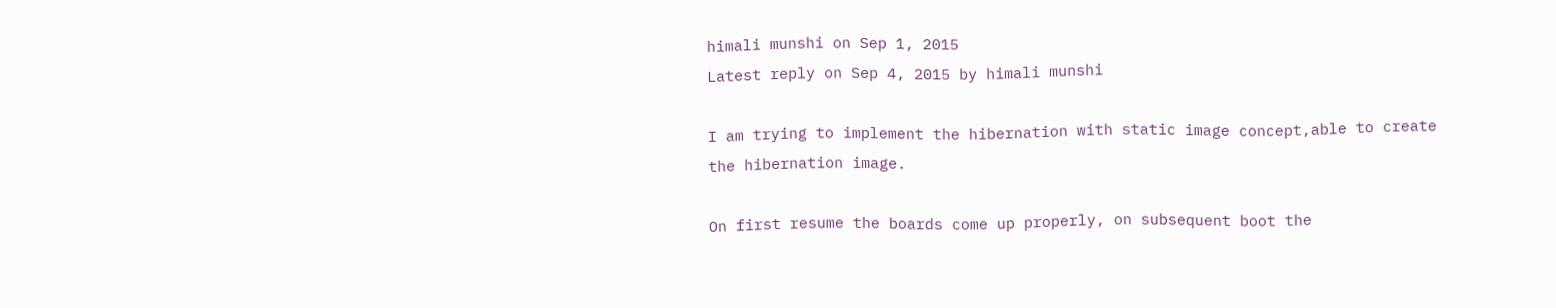himali munshi on Sep 1, 2015
Latest reply on Sep 4, 2015 by himali munshi

I am trying to implement the hibernation with static image concept,able to create the hibernation image.

On first resume the boards come up properly, on subsequent boot the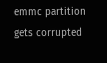emmc partition gets corrupted